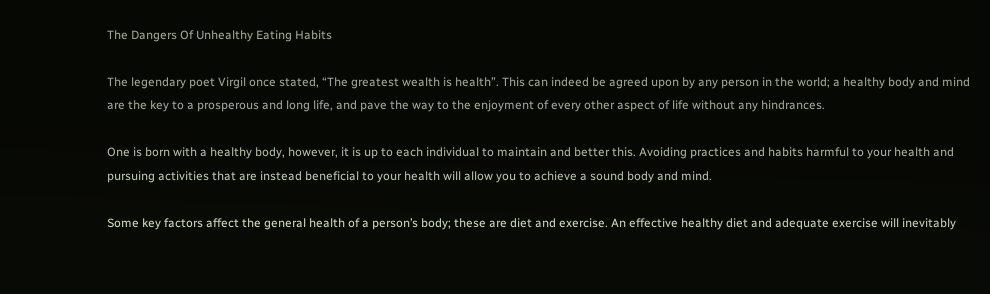The Dangers Of Unhealthy Eating Habits

The legendary poet Virgil once stated, “The greatest wealth is health”. This can indeed be agreed upon by any person in the world; a healthy body and mind are the key to a prosperous and long life, and pave the way to the enjoyment of every other aspect of life without any hindrances.

One is born with a healthy body, however, it is up to each individual to maintain and better this. Avoiding practices and habits harmful to your health and pursuing activities that are instead beneficial to your health will allow you to achieve a sound body and mind.

Some key factors affect the general health of a person’s body; these are diet and exercise. An effective healthy diet and adequate exercise will inevitably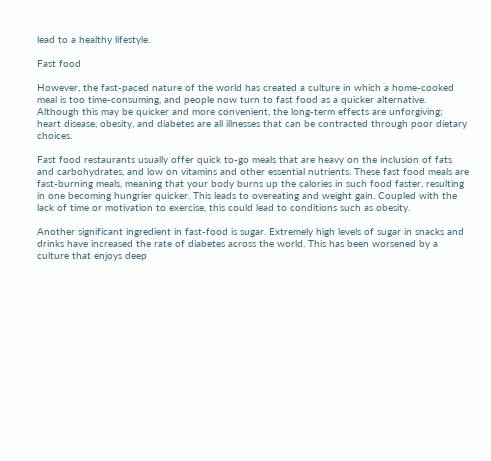lead to a healthy lifestyle.

Fast food

However, the fast-paced nature of the world has created a culture in which a home-cooked meal is too time-consuming, and people now turn to fast food as a quicker alternative. Although this may be quicker and more convenient, the long-term effects are unforgiving; heart disease, obesity, and diabetes are all illnesses that can be contracted through poor dietary choices.

Fast food restaurants usually offer quick to-go meals that are heavy on the inclusion of fats and carbohydrates, and low on vitamins and other essential nutrients. These fast food meals are fast-burning meals, meaning that your body burns up the calories in such food faster, resulting in one becoming hungrier quicker. This leads to overeating and weight gain. Coupled with the lack of time or motivation to exercise, this could lead to conditions such as obesity.

Another significant ingredient in fast-food is sugar. Extremely high levels of sugar in snacks and drinks have increased the rate of diabetes across the world. This has been worsened by a culture that enjoys deep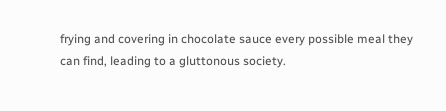frying and covering in chocolate sauce every possible meal they can find, leading to a gluttonous society.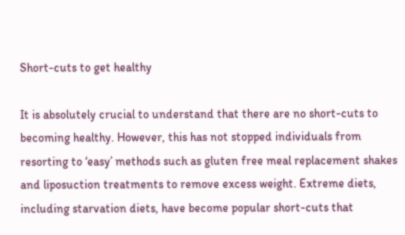Short-cuts to get healthy

It is absolutely crucial to understand that there are no short-cuts to becoming healthy. However, this has not stopped individuals from resorting to ‘easy’ methods such as gluten free meal replacement shakes and liposuction treatments to remove excess weight. Extreme diets, including starvation diets, have become popular short-cuts that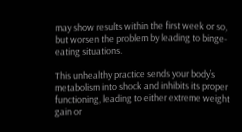may show results within the first week or so, but worsen the problem by leading to binge-eating situations.

This unhealthy practice sends your body’s metabolism into shock and inhibits its proper functioning, leading to either extreme weight gain or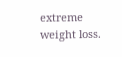extreme weight loss.